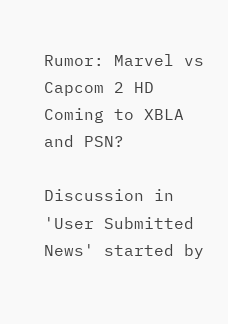Rumor: Marvel vs Capcom 2 HD Coming to XBLA and PSN?

Discussion in 'User Submitted News' started by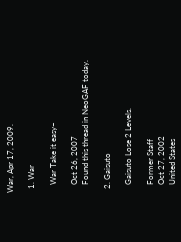War, Apr 17, 2009.

  1. War

    War Take it easy~

    Oct 26, 2007
    Found this thread in NeoGAF today.

  2. Gaisuto

    Gaisuto Lose 2 Levels.

    Former Staff
    Oct 27, 2002
    United States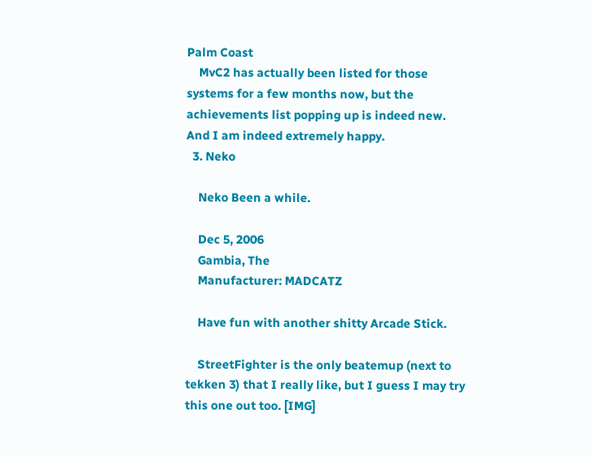Palm Coast
    MvC2 has actually been listed for those systems for a few months now, but the achievements list popping up is indeed new. And I am indeed extremely happy.
  3. Neko

    Neko Been a while.

    Dec 5, 2006
    Gambia, The
    Manufacturer: MADCATZ

    Have fun with another shitty Arcade Stick.

    StreetFighter is the only beatemup (next to tekken 3) that I really like, but I guess I may try this one out too. [IMG]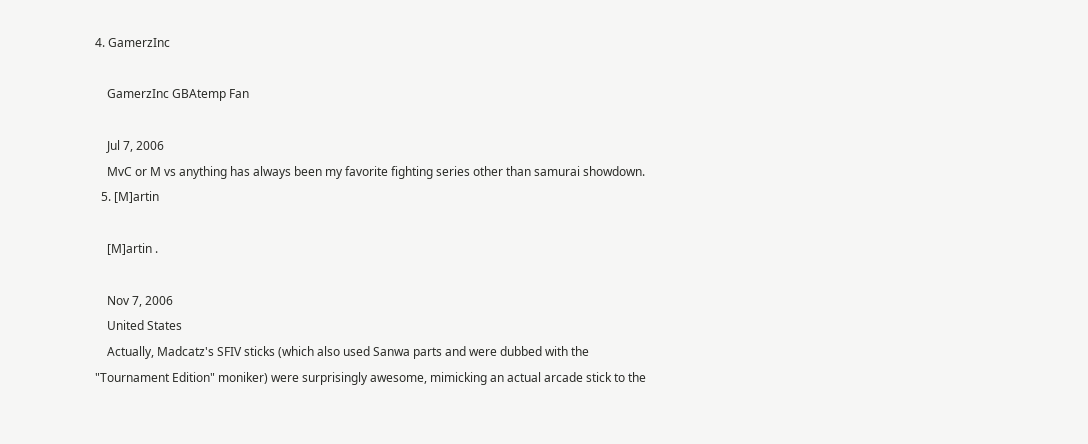4. GamerzInc

    GamerzInc GBAtemp Fan

    Jul 7, 2006
    MvC or M vs anything has always been my favorite fighting series other than samurai showdown.
  5. [M]artin

    [M]artin .

    Nov 7, 2006
    United States
    Actually, Madcatz's SFIV sticks (which also used Sanwa parts and were dubbed with the "Tournament Edition" moniker) were surprisingly awesome, mimicking an actual arcade stick to the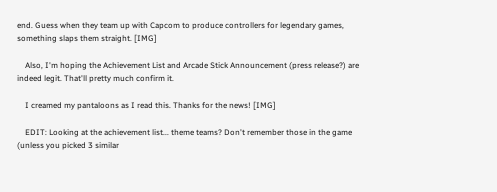end. Guess when they team up with Capcom to produce controllers for legendary games, something slaps them straight. [IMG]

    Also, I'm hoping the Achievement List and Arcade Stick Announcement (press release?) are indeed legit. That'll pretty much confirm it.

    I creamed my pantaloons as I read this. Thanks for the news! [IMG]

    EDIT: Looking at the achievement list... theme teams? Don't remember those in the game (unless you picked 3 similar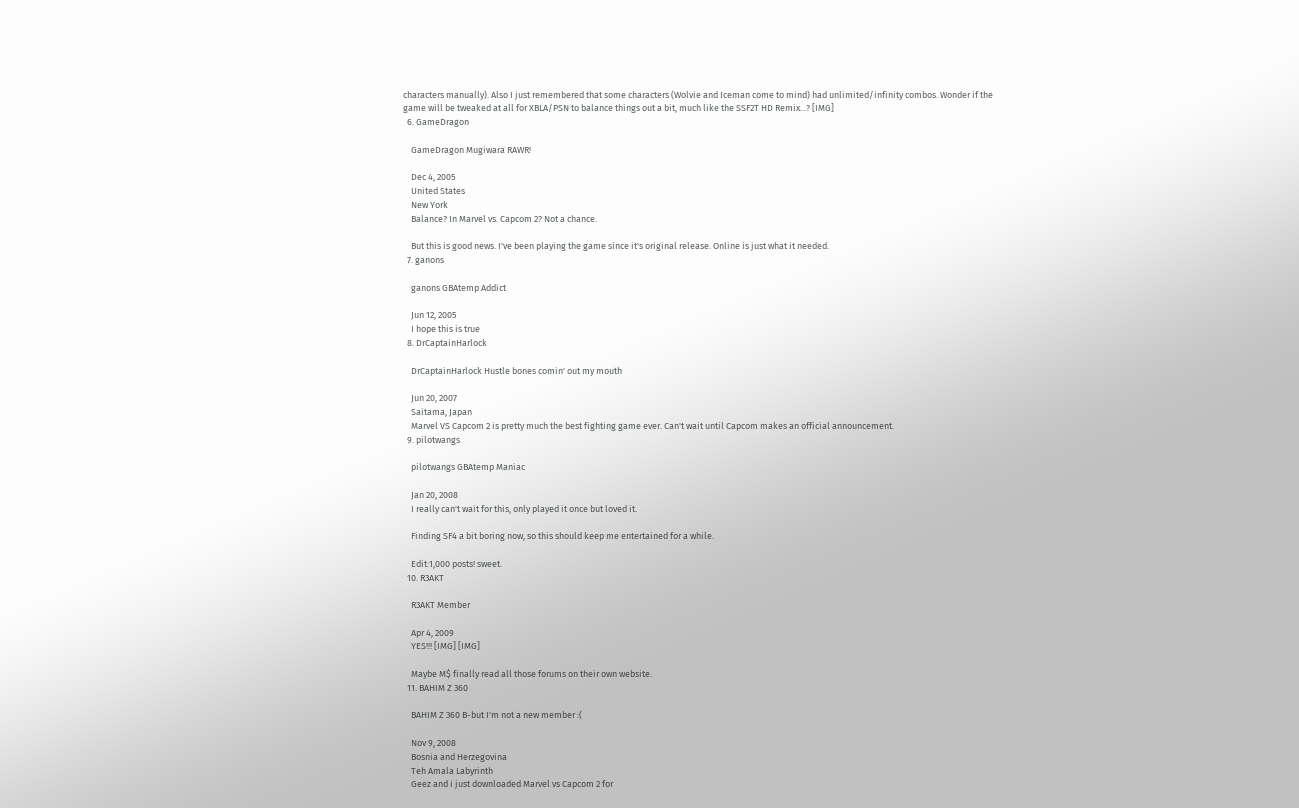characters manually). Also I just remembered that some characters (Wolvie and Iceman come to mind) had unlimited/infinity combos. Wonder if the game will be tweaked at all for XBLA/PSN to balance things out a bit, much like the SSF2T HD Remix...? [IMG]
  6. GameDragon

    GameDragon Mugiwara RAWR!

    Dec 4, 2005
    United States
    New York
    Balance? In Marvel vs. Capcom 2? Not a chance.

    But this is good news. I've been playing the game since it's original release. Online is just what it needed.
  7. ganons

    ganons GBAtemp Addict

    Jun 12, 2005
    I hope this is true
  8. DrCaptainHarlock

    DrCaptainHarlock Hustle bones comin' out my mouth

    Jun 20, 2007
    Saitama, Japan
    Marvel VS Capcom 2 is pretty much the best fighting game ever. Can't wait until Capcom makes an official announcement.
  9. pilotwangs

    pilotwangs GBAtemp Maniac

    Jan 20, 2008
    I really can't wait for this, only played it once but loved it.

    Finding SF4 a bit boring now, so this should keep me entertained for a while.

    Edit:1,000 posts! sweet.
  10. R3AKT

    R3AKT Member

    Apr 4, 2009
    YES!!! [IMG] [IMG]

    Maybe M$ finally read all those forums on their own website.
  11. BAHIM Z 360

    BAHIM Z 360 B-but I'm not a new member :(

    Nov 9, 2008
    Bosnia and Herzegovina
    Teh Amala Labyrinth
    Geez and i just downloaded Marvel vs Capcom 2 for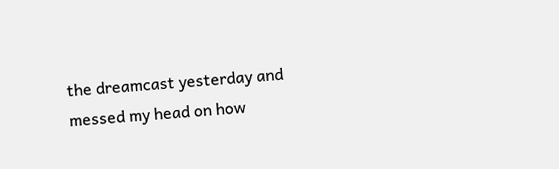the dreamcast yesterday and messed my head on how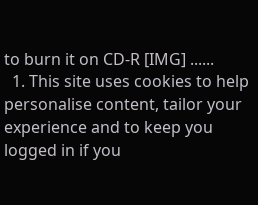to burn it on CD-R [IMG] ......
  1. This site uses cookies to help personalise content, tailor your experience and to keep you logged in if you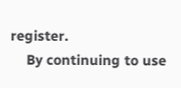register.
    By continuing to use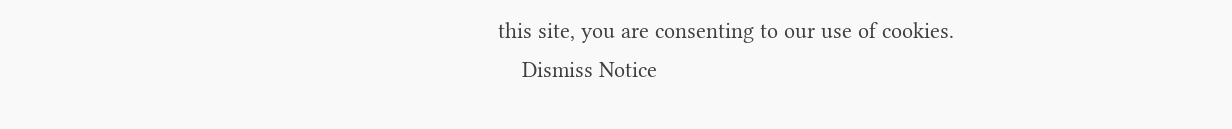this site, you are consenting to our use of cookies.
    Dismiss Notice